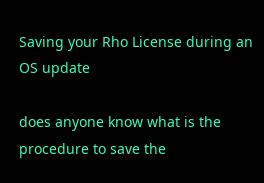Saving your Rho License during an OS update

does anyone know what is the procedure to save the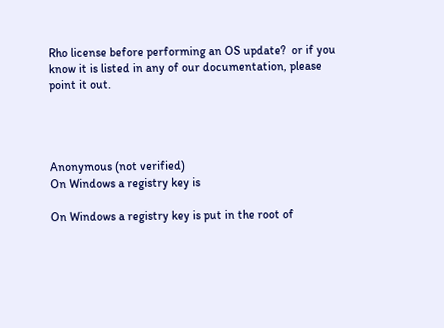Rho license before performing an OS update?  or if you know it is listed in any of our documentation, please point it out.




Anonymous (not verified)
On Windows a registry key is

On Windows a registry key is put in the root of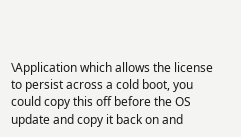\Application which allows the license to persist across a cold boot, you could copy this off before the OS update and copy it back on and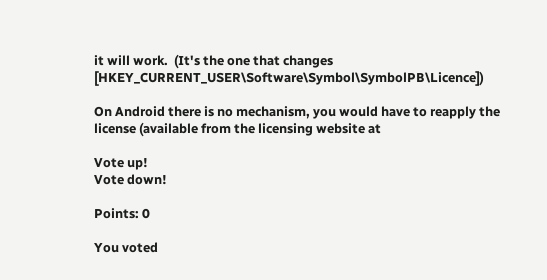it will work.  (It's the one that changes [HKEY_CURRENT_USER\Software\Symbol\SymbolPB\Licence])

On Android there is no mechanism, you would have to reapply the license (available from the licensing website at

Vote up!
Vote down!

Points: 0

You voted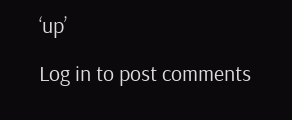‘up’

Log in to post comments